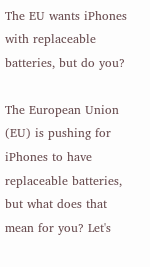The EU wants iPhones with replaceable batteries, but do you?

The European Union (EU) is pushing for iPhones to have replaceable batteries, but what does that mean for you? Let's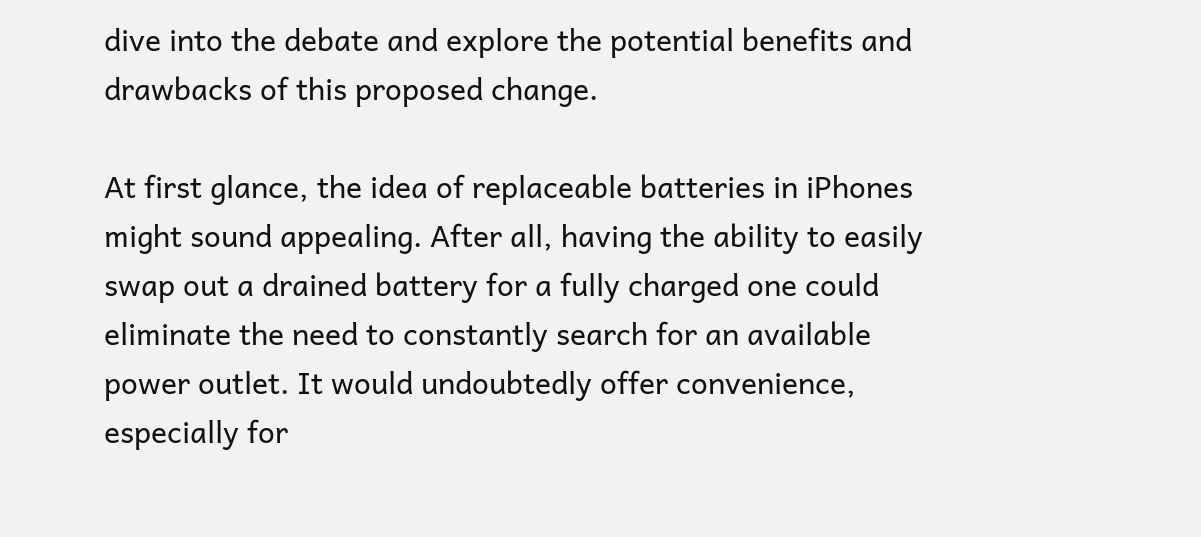dive into the debate and explore the potential benefits and drawbacks of this proposed change.

At first glance, the idea of replaceable batteries in iPhones might sound appealing. After all, having the ability to easily swap out a drained battery for a fully charged one could eliminate the need to constantly search for an available power outlet. It would undoubtedly offer convenience, especially for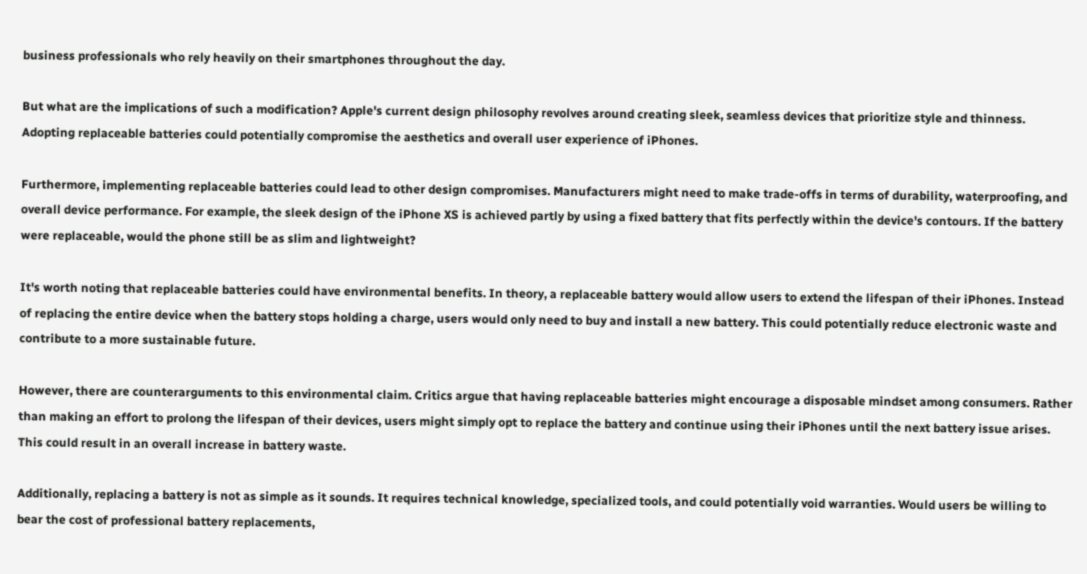business professionals who rely heavily on their smartphones throughout the day.

But what are the implications of such a modification? Apple's current design philosophy revolves around creating sleek, seamless devices that prioritize style and thinness. Adopting replaceable batteries could potentially compromise the aesthetics and overall user experience of iPhones.

Furthermore, implementing replaceable batteries could lead to other design compromises. Manufacturers might need to make trade-offs in terms of durability, waterproofing, and overall device performance. For example, the sleek design of the iPhone XS is achieved partly by using a fixed battery that fits perfectly within the device's contours. If the battery were replaceable, would the phone still be as slim and lightweight?

It's worth noting that replaceable batteries could have environmental benefits. In theory, a replaceable battery would allow users to extend the lifespan of their iPhones. Instead of replacing the entire device when the battery stops holding a charge, users would only need to buy and install a new battery. This could potentially reduce electronic waste and contribute to a more sustainable future.

However, there are counterarguments to this environmental claim. Critics argue that having replaceable batteries might encourage a disposable mindset among consumers. Rather than making an effort to prolong the lifespan of their devices, users might simply opt to replace the battery and continue using their iPhones until the next battery issue arises. This could result in an overall increase in battery waste.

Additionally, replacing a battery is not as simple as it sounds. It requires technical knowledge, specialized tools, and could potentially void warranties. Would users be willing to bear the cost of professional battery replacements,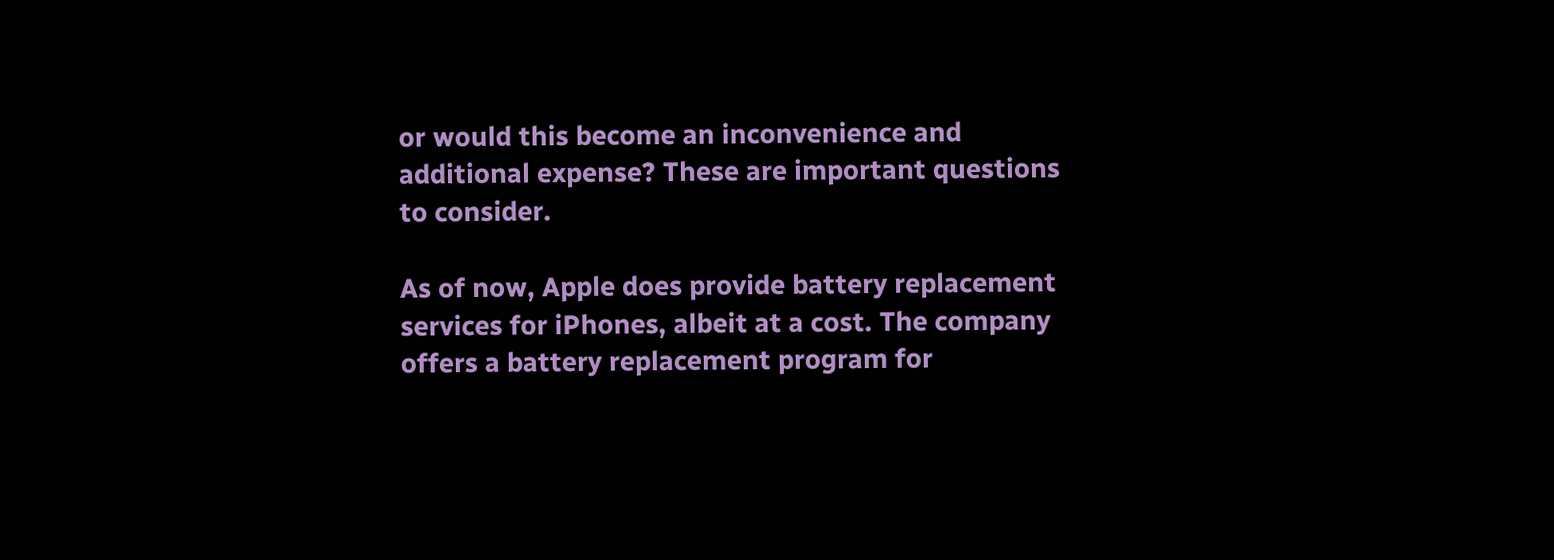or would this become an inconvenience and additional expense? These are important questions to consider.

As of now, Apple does provide battery replacement services for iPhones, albeit at a cost. The company offers a battery replacement program for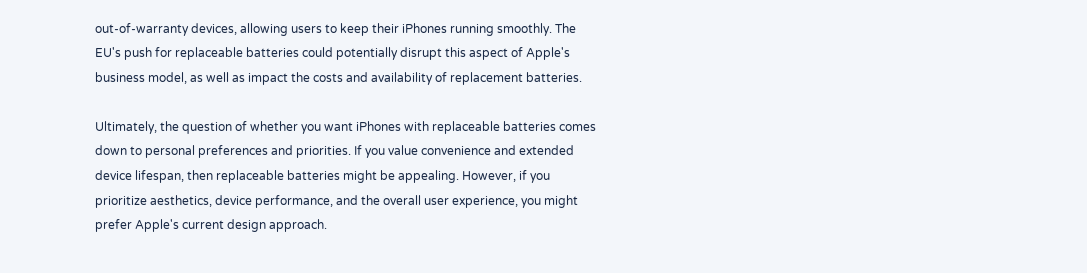out-of-warranty devices, allowing users to keep their iPhones running smoothly. The EU's push for replaceable batteries could potentially disrupt this aspect of Apple's business model, as well as impact the costs and availability of replacement batteries.

Ultimately, the question of whether you want iPhones with replaceable batteries comes down to personal preferences and priorities. If you value convenience and extended device lifespan, then replaceable batteries might be appealing. However, if you prioritize aesthetics, device performance, and the overall user experience, you might prefer Apple's current design approach.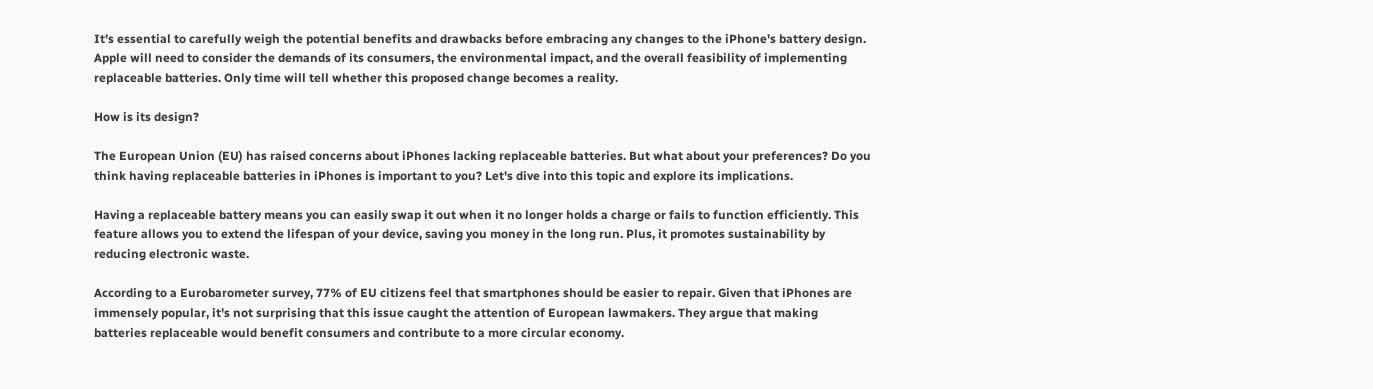It's essential to carefully weigh the potential benefits and drawbacks before embracing any changes to the iPhone's battery design. Apple will need to consider the demands of its consumers, the environmental impact, and the overall feasibility of implementing replaceable batteries. Only time will tell whether this proposed change becomes a reality.

How is its design?

The European Union (EU) has raised concerns about iPhones lacking replaceable batteries. But what about your preferences? Do you think having replaceable batteries in iPhones is important to you? Let's dive into this topic and explore its implications.

Having a replaceable battery means you can easily swap it out when it no longer holds a charge or fails to function efficiently. This feature allows you to extend the lifespan of your device, saving you money in the long run. Plus, it promotes sustainability by reducing electronic waste.

According to a Eurobarometer survey, 77% of EU citizens feel that smartphones should be easier to repair. Given that iPhones are immensely popular, it's not surprising that this issue caught the attention of European lawmakers. They argue that making batteries replaceable would benefit consumers and contribute to a more circular economy.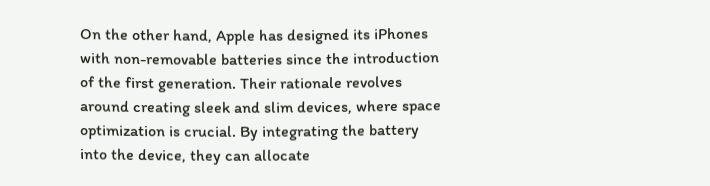On the other hand, Apple has designed its iPhones with non-removable batteries since the introduction of the first generation. Their rationale revolves around creating sleek and slim devices, where space optimization is crucial. By integrating the battery into the device, they can allocate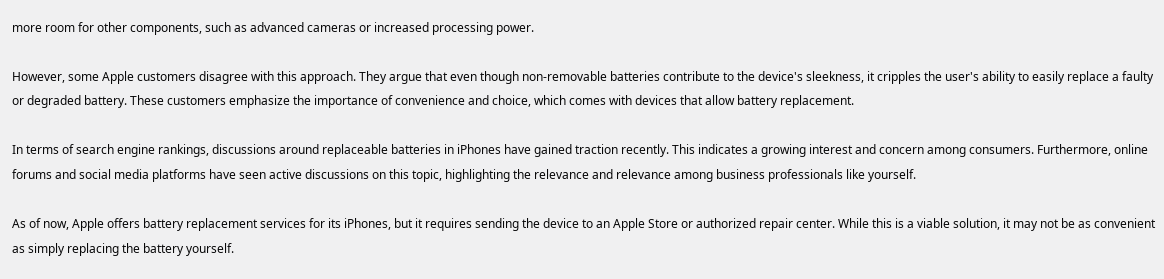more room for other components, such as advanced cameras or increased processing power.

However, some Apple customers disagree with this approach. They argue that even though non-removable batteries contribute to the device's sleekness, it cripples the user's ability to easily replace a faulty or degraded battery. These customers emphasize the importance of convenience and choice, which comes with devices that allow battery replacement.

In terms of search engine rankings, discussions around replaceable batteries in iPhones have gained traction recently. This indicates a growing interest and concern among consumers. Furthermore, online forums and social media platforms have seen active discussions on this topic, highlighting the relevance and relevance among business professionals like yourself.

As of now, Apple offers battery replacement services for its iPhones, but it requires sending the device to an Apple Store or authorized repair center. While this is a viable solution, it may not be as convenient as simply replacing the battery yourself.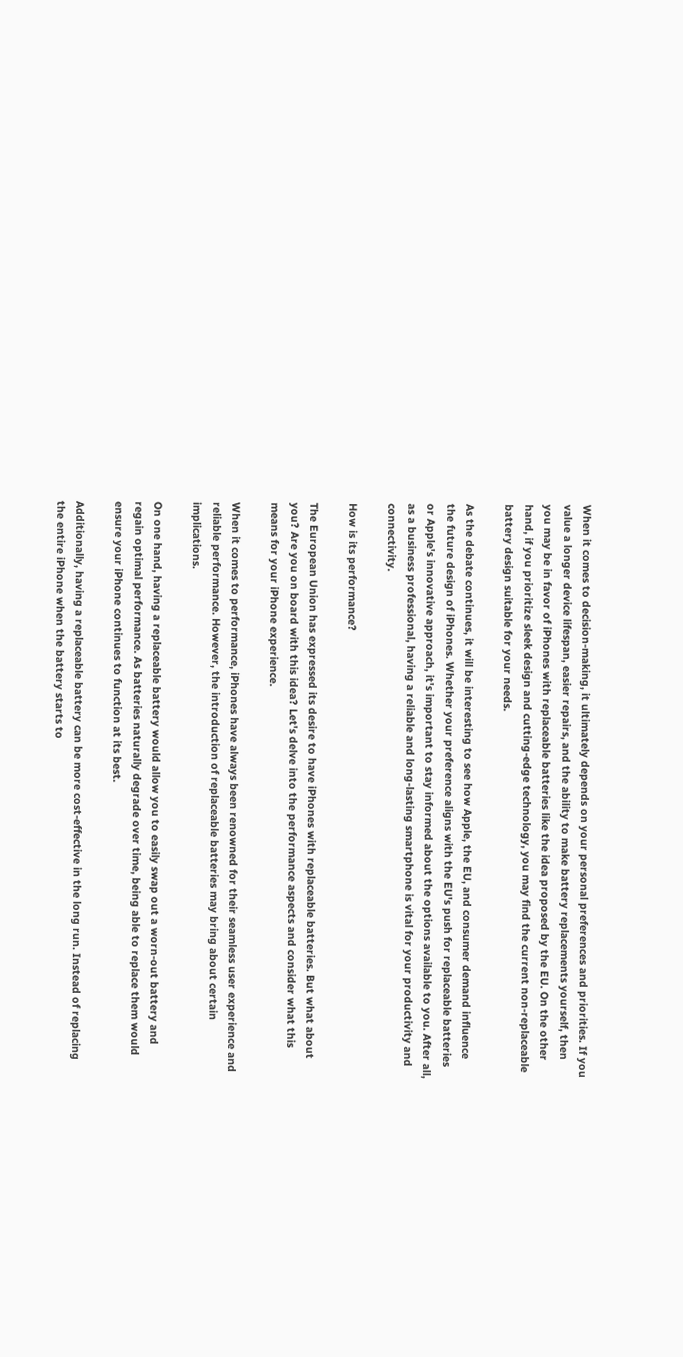When it comes to decision-making, it ultimately depends on your personal preferences and priorities. If you value a longer device lifespan, easier repairs, and the ability to make battery replacements yourself, then you may be in favor of iPhones with replaceable batteries like the idea proposed by the EU. On the other hand, if you prioritize sleek design and cutting-edge technology, you may find the current non-replaceable battery design suitable for your needs.

As the debate continues, it will be interesting to see how Apple, the EU, and consumer demand influence the future design of iPhones. Whether your preference aligns with the EU's push for replaceable batteries or Apple's innovative approach, it's important to stay informed about the options available to you. After all, as a business professional, having a reliable and long-lasting smartphone is vital for your productivity and connectivity.

How is its performance?

The European Union has expressed its desire to have iPhones with replaceable batteries. But what about you? Are you on board with this idea? Let's delve into the performance aspects and consider what this means for your iPhone experience.

When it comes to performance, iPhones have always been renowned for their seamless user experience and reliable performance. However, the introduction of replaceable batteries may bring about certain implications.

On one hand, having a replaceable battery would allow you to easily swap out a worn-out battery and regain optimal performance. As batteries naturally degrade over time, being able to replace them would ensure your iPhone continues to function at its best.

Additionally, having a replaceable battery can be more cost-effective in the long run. Instead of replacing the entire iPhone when the battery starts to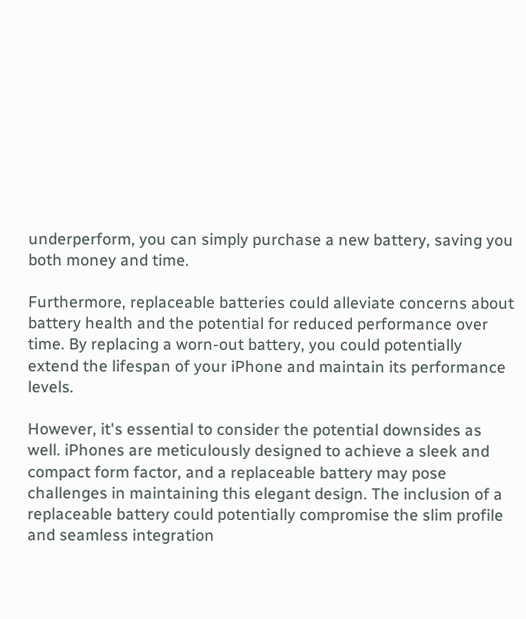underperform, you can simply purchase a new battery, saving you both money and time.

Furthermore, replaceable batteries could alleviate concerns about battery health and the potential for reduced performance over time. By replacing a worn-out battery, you could potentially extend the lifespan of your iPhone and maintain its performance levels.

However, it's essential to consider the potential downsides as well. iPhones are meticulously designed to achieve a sleek and compact form factor, and a replaceable battery may pose challenges in maintaining this elegant design. The inclusion of a replaceable battery could potentially compromise the slim profile and seamless integration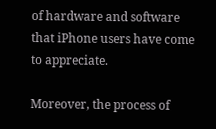of hardware and software that iPhone users have come to appreciate.

Moreover, the process of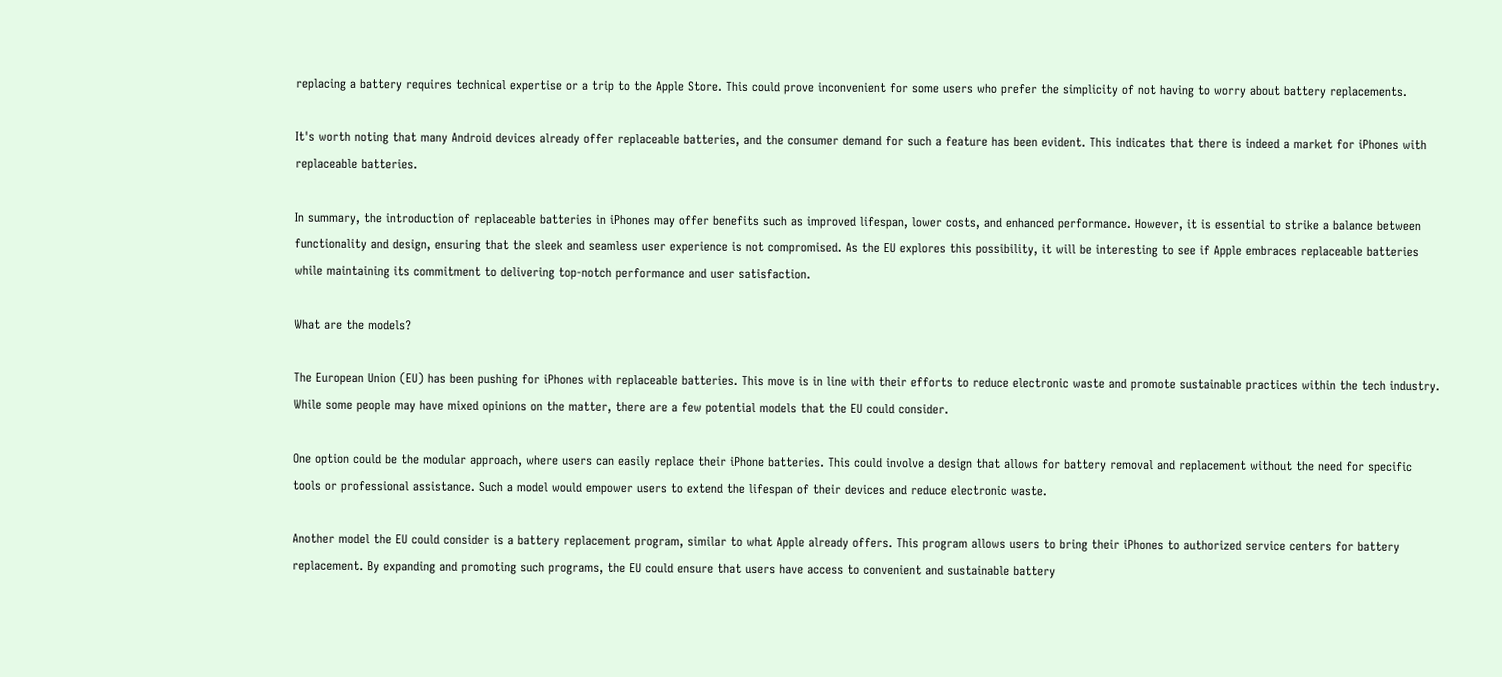replacing a battery requires technical expertise or a trip to the Apple Store. This could prove inconvenient for some users who prefer the simplicity of not having to worry about battery replacements.

It's worth noting that many Android devices already offer replaceable batteries, and the consumer demand for such a feature has been evident. This indicates that there is indeed a market for iPhones with replaceable batteries.

In summary, the introduction of replaceable batteries in iPhones may offer benefits such as improved lifespan, lower costs, and enhanced performance. However, it is essential to strike a balance between functionality and design, ensuring that the sleek and seamless user experience is not compromised. As the EU explores this possibility, it will be interesting to see if Apple embraces replaceable batteries while maintaining its commitment to delivering top-notch performance and user satisfaction.

What are the models?

The European Union (EU) has been pushing for iPhones with replaceable batteries. This move is in line with their efforts to reduce electronic waste and promote sustainable practices within the tech industry. While some people may have mixed opinions on the matter, there are a few potential models that the EU could consider.

One option could be the modular approach, where users can easily replace their iPhone batteries. This could involve a design that allows for battery removal and replacement without the need for specific tools or professional assistance. Such a model would empower users to extend the lifespan of their devices and reduce electronic waste.

Another model the EU could consider is a battery replacement program, similar to what Apple already offers. This program allows users to bring their iPhones to authorized service centers for battery replacement. By expanding and promoting such programs, the EU could ensure that users have access to convenient and sustainable battery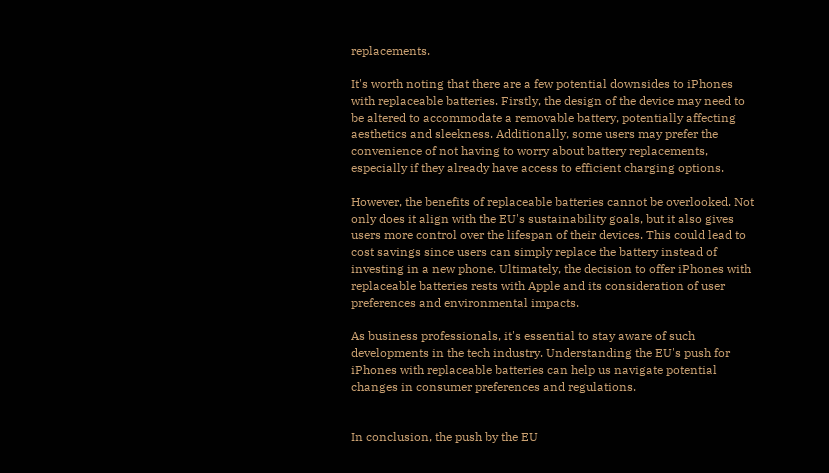replacements.

It's worth noting that there are a few potential downsides to iPhones with replaceable batteries. Firstly, the design of the device may need to be altered to accommodate a removable battery, potentially affecting aesthetics and sleekness. Additionally, some users may prefer the convenience of not having to worry about battery replacements, especially if they already have access to efficient charging options.

However, the benefits of replaceable batteries cannot be overlooked. Not only does it align with the EU's sustainability goals, but it also gives users more control over the lifespan of their devices. This could lead to cost savings since users can simply replace the battery instead of investing in a new phone. Ultimately, the decision to offer iPhones with replaceable batteries rests with Apple and its consideration of user preferences and environmental impacts.

As business professionals, it's essential to stay aware of such developments in the tech industry. Understanding the EU's push for iPhones with replaceable batteries can help us navigate potential changes in consumer preferences and regulations.


In conclusion, the push by the EU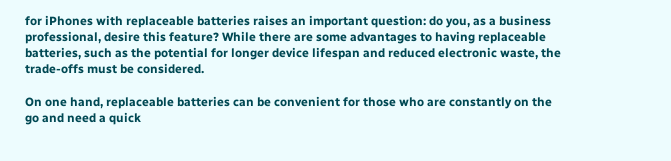for iPhones with replaceable batteries raises an important question: do you, as a business professional, desire this feature? While there are some advantages to having replaceable batteries, such as the potential for longer device lifespan and reduced electronic waste, the trade-offs must be considered.

On one hand, replaceable batteries can be convenient for those who are constantly on the go and need a quick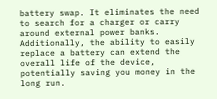battery swap. It eliminates the need to search for a charger or carry around external power banks. Additionally, the ability to easily replace a battery can extend the overall life of the device, potentially saving you money in the long run.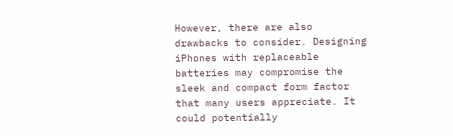However, there are also drawbacks to consider. Designing iPhones with replaceable batteries may compromise the sleek and compact form factor that many users appreciate. It could potentially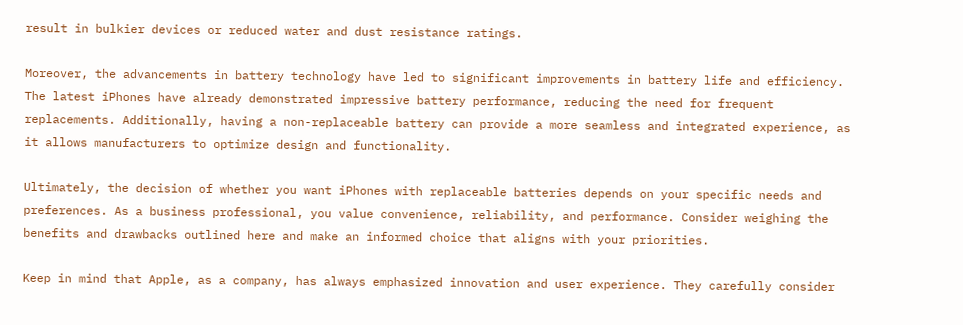result in bulkier devices or reduced water and dust resistance ratings.

Moreover, the advancements in battery technology have led to significant improvements in battery life and efficiency. The latest iPhones have already demonstrated impressive battery performance, reducing the need for frequent replacements. Additionally, having a non-replaceable battery can provide a more seamless and integrated experience, as it allows manufacturers to optimize design and functionality.

Ultimately, the decision of whether you want iPhones with replaceable batteries depends on your specific needs and preferences. As a business professional, you value convenience, reliability, and performance. Consider weighing the benefits and drawbacks outlined here and make an informed choice that aligns with your priorities.

Keep in mind that Apple, as a company, has always emphasized innovation and user experience. They carefully consider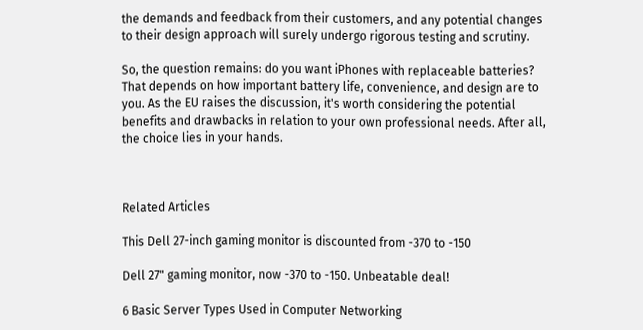the demands and feedback from their customers, and any potential changes to their design approach will surely undergo rigorous testing and scrutiny.

So, the question remains: do you want iPhones with replaceable batteries? That depends on how important battery life, convenience, and design are to you. As the EU raises the discussion, it's worth considering the potential benefits and drawbacks in relation to your own professional needs. After all, the choice lies in your hands.



Related Articles

This Dell 27-inch gaming monitor is discounted from -370 to -150

Dell 27" gaming monitor, now -370 to -150. Unbeatable deal!

6 Basic Server Types Used in Computer Networking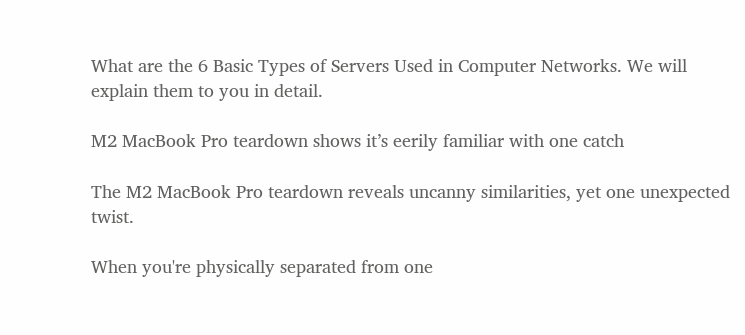What are the 6 Basic Types of Servers Used in Computer Networks. We will explain them to you in detail.

M2 MacBook Pro teardown shows it’s eerily familiar with one catch

The M2 MacBook Pro teardown reveals uncanny similarities, yet one unexpected twist.

When you're physically separated from one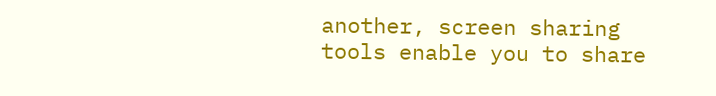another, screen sharing tools enable you to share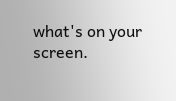what's on your screen.